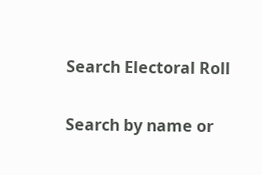Search Electoral Roll

Search by name or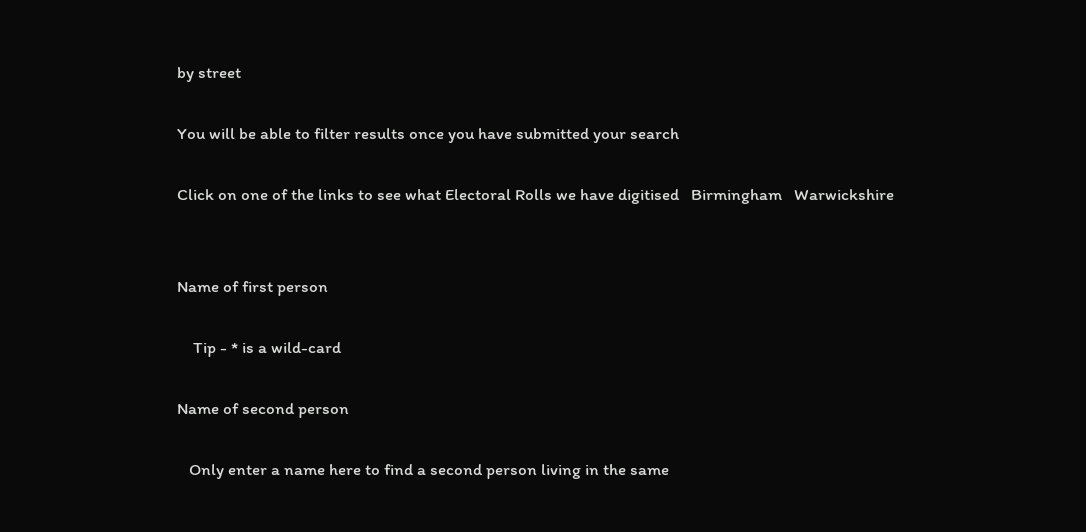by street

You will be able to filter results once you have submitted your search

Click on one of the links to see what Electoral Rolls we have digitised   Birmingham   Warwickshire


Name of first person

    Tip - * is a wild-card

Name of second person

   Only enter a name here to find a second person living in the same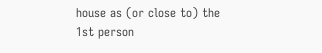house as (or close to) the 1st person